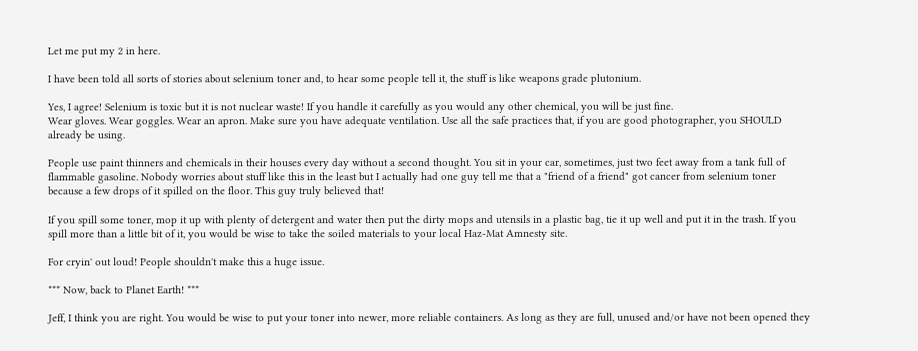Let me put my 2 in here.

I have been told all sorts of stories about selenium toner and, to hear some people tell it, the stuff is like weapons grade plutonium.

Yes, I agree! Selenium is toxic but it is not nuclear waste! If you handle it carefully as you would any other chemical, you will be just fine.
Wear gloves. Wear goggles. Wear an apron. Make sure you have adequate ventilation. Use all the safe practices that, if you are good photographer, you SHOULD already be using.

People use paint thinners and chemicals in their houses every day without a second thought. You sit in your car, sometimes, just two feet away from a tank full of flammable gasoline. Nobody worries about stuff like this in the least but I actually had one guy tell me that a "friend of a friend" got cancer from selenium toner because a few drops of it spilled on the floor. This guy truly believed that!

If you spill some toner, mop it up with plenty of detergent and water then put the dirty mops and utensils in a plastic bag, tie it up well and put it in the trash. If you spill more than a little bit of it, you would be wise to take the soiled materials to your local Haz-Mat Amnesty site.

For cryin' out loud! People shouldn't make this a huge issue.

*** Now, back to Planet Earth! ***

Jeff, I think you are right. You would be wise to put your toner into newer, more reliable containers. As long as they are full, unused and/or have not been opened they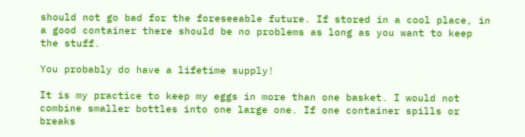should not go bad for the foreseeable future. If stored in a cool place, in a good container there should be no problems as long as you want to keep the stuff.

You probably do have a lifetime supply!

It is my practice to keep my eggs in more than one basket. I would not combine smaller bottles into one large one. If one container spills or breaks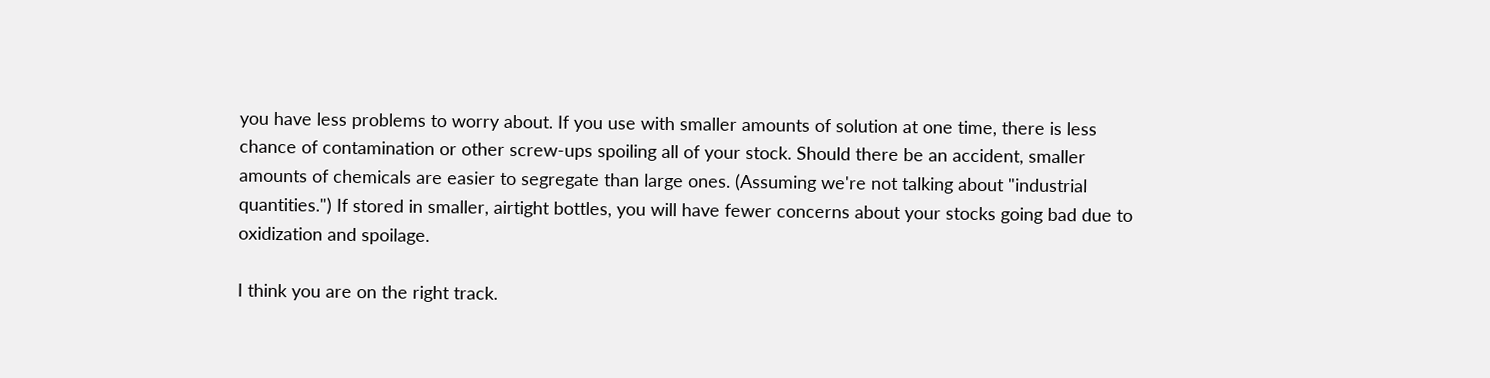you have less problems to worry about. If you use with smaller amounts of solution at one time, there is less chance of contamination or other screw-ups spoiling all of your stock. Should there be an accident, smaller amounts of chemicals are easier to segregate than large ones. (Assuming we're not talking about "industrial quantities.") If stored in smaller, airtight bottles, you will have fewer concerns about your stocks going bad due to oxidization and spoilage.

I think you are on the right track.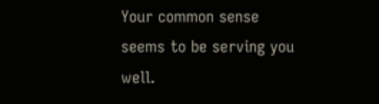Your common sense seems to be serving you well.